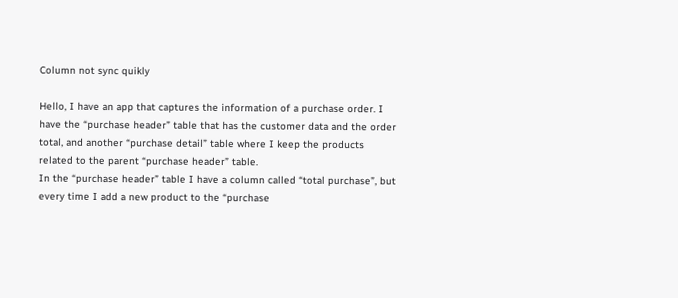Column not sync quikly

Hello, I have an app that captures the information of a purchase order. I have the “purchase header” table that has the customer data and the order total, and another “purchase detail” table where I keep the products related to the parent “purchase header” table.
In the “purchase header” table I have a column called “total purchase”, but every time I add a new product to the “purchase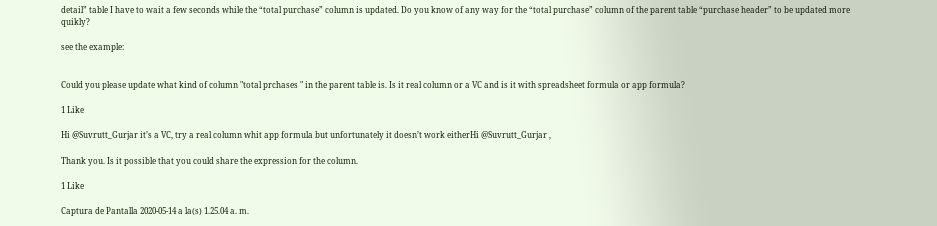detail” table I have to wait a few seconds while the “total purchase” column is updated. Do you know of any way for the “total purchase” column of the parent table “purchase header” to be updated more quikly?

see the example:


Could you please update what kind of column "total prchases " in the parent table is. Is it real column or a VC and is it with spreadsheet formula or app formula?

1 Like

Hi @Suvrutt_Gurjar it’s a VC, try a real column whit app formula but unfortunately it doesn’t work eitherHi @Suvrutt_Gurjar ,

Thank you. Is it possible that you could share the expression for the column.

1 Like

Captura de Pantalla 2020-05-14 a la(s) 1.25.04 a. m.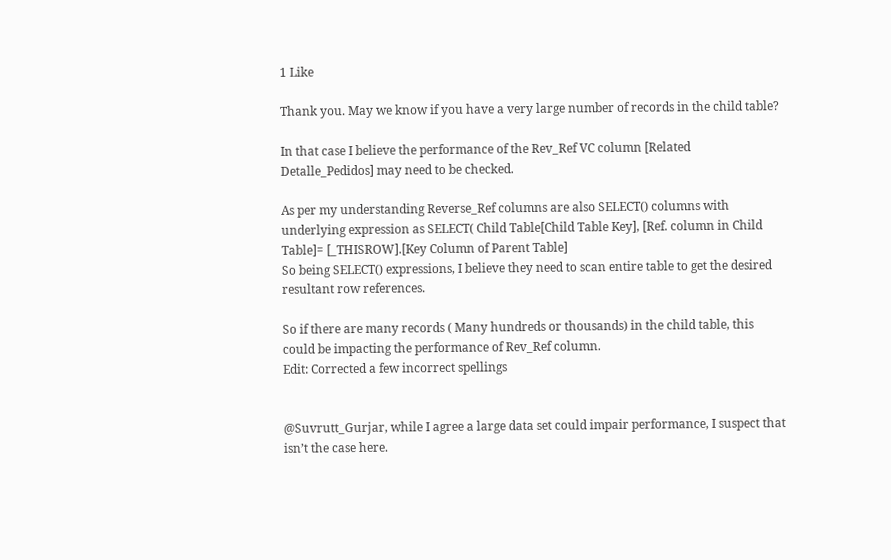1 Like

Thank you. May we know if you have a very large number of records in the child table?

In that case I believe the performance of the Rev_Ref VC column [Related Detalle_Pedidos] may need to be checked.

As per my understanding Reverse_Ref columns are also SELECT() columns with underlying expression as SELECT( Child Table[Child Table Key], [Ref. column in Child Table]= [_THISROW].[Key Column of Parent Table]
So being SELECT() expressions, I believe they need to scan entire table to get the desired resultant row references.

So if there are many records ( Many hundreds or thousands) in the child table, this could be impacting the performance of Rev_Ref column.
Edit: Corrected a few incorrect spellings


@Suvrutt_Gurjar, while I agree a large data set could impair performance, I suspect that isn’t the case here.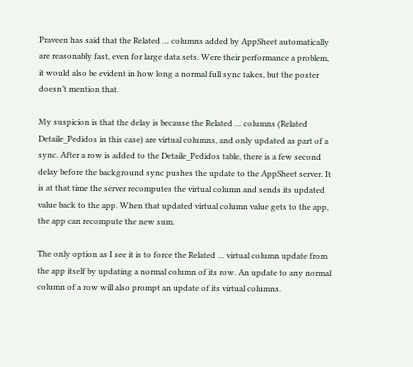Praveen has said that the Related … columns added by AppSheet automatically are reasonably fast, even for large data sets. Were their performance a problem, it would also be evident in how long a normal full sync takes, but the poster doesn’t mention that.

My suspicion is that the delay is because the Related … columns (Related Detaile_Pedidos in this case) are virtual columns, and only updated as part of a sync. After a row is added to the Detaile_Pedidos table, there is a few second delay before the background sync pushes the update to the AppSheet server. It is at that time the server recomputes the virtual column and sends its updated value back to the app. When that updated virtual column value gets to the app, the app can recompute the new sum.

The only option as I see it is to force the Related … virtual column update from the app itself by updating a normal column of its row. An update to any normal column of a row will also prompt an update of its virtual columns.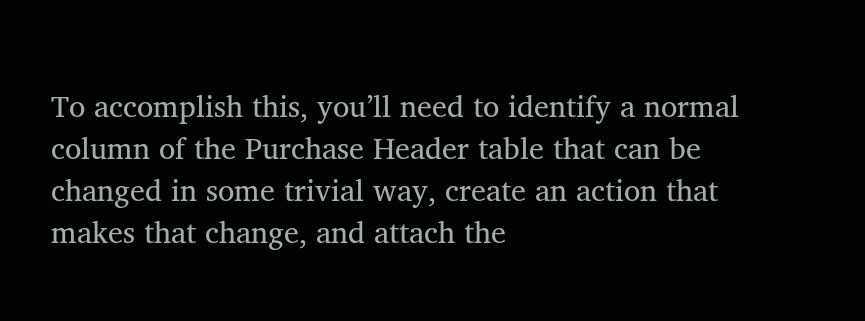To accomplish this, you’ll need to identify a normal column of the Purchase Header table that can be changed in some trivial way, create an action that makes that change, and attach the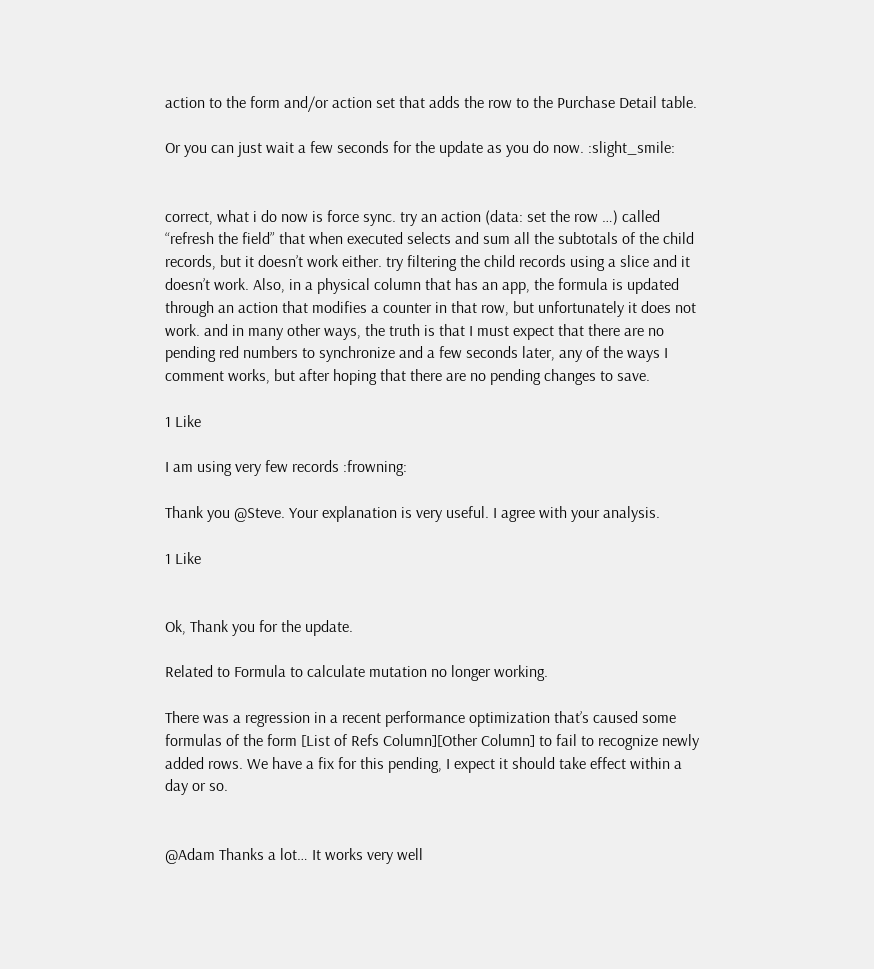action to the form and/or action set that adds the row to the Purchase Detail table.

Or you can just wait a few seconds for the update as you do now. :slight_smile:


correct, what i do now is force sync. try an action (data: set the row …) called “refresh the field” that when executed selects and sum all the subtotals of the child records, but it doesn’t work either. try filtering the child records using a slice and it doesn’t work. Also, in a physical column that has an app, the formula is updated through an action that modifies a counter in that row, but unfortunately it does not work. and in many other ways, the truth is that I must expect that there are no pending red numbers to synchronize and a few seconds later, any of the ways I comment works, but after hoping that there are no pending changes to save.

1 Like

I am using very few records :frowning:

Thank you @Steve. Your explanation is very useful. I agree with your analysis.

1 Like


Ok, Thank you for the update.

Related to Formula to calculate mutation no longer working.

There was a regression in a recent performance optimization that’s caused some formulas of the form [List of Refs Column][Other Column] to fail to recognize newly added rows. We have a fix for this pending, I expect it should take effect within a day or so.


@Adam Thanks a lot… It works very well